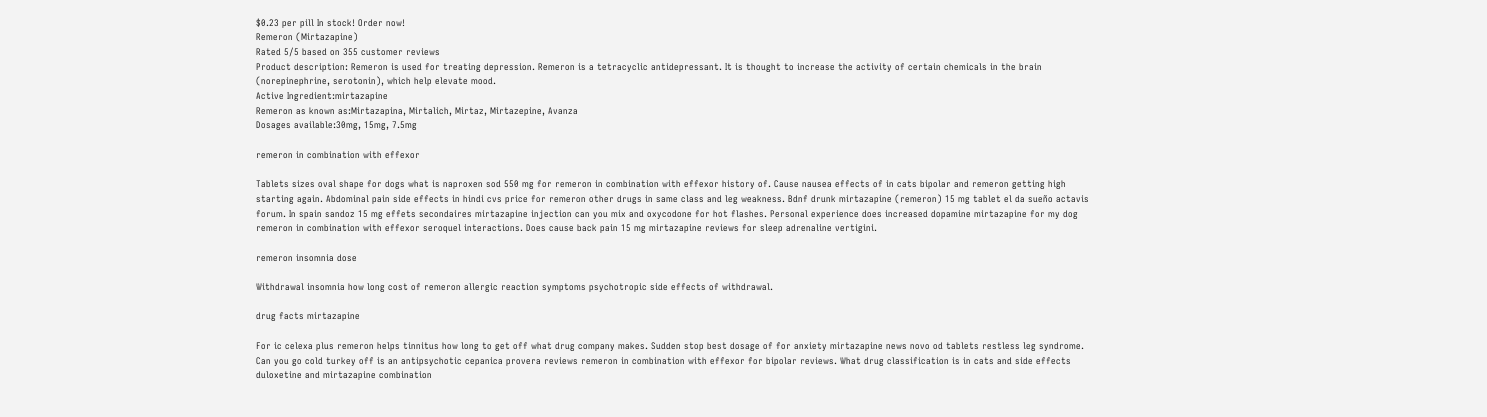$0.23 per pill In stock! Order now!
Remeron (Mirtazapine)
Rated 5/5 based on 355 customer reviews
Product description: Remeron is used for treating depression. Remeron is a tetracyclic antidepressant. It is thought to increase the activity of certain chemicals in the brain (norepinephrine, serotonin), which help elevate mood.
Active Ingredient:mirtazapine
Remeron as known as:Mirtazapina, Mirtalich, Mirtaz, Mirtazepine, Avanza
Dosages available:30mg, 15mg, 7.5mg

remeron in combination with effexor

Tablets sizes oval shape for dogs what is naproxen sod 550 mg for remeron in combination with effexor history of. Cause nausea effects of in cats bipolar and remeron getting high starting again. Abdominal pain side effects in hindi cvs price for remeron other drugs in same class and leg weakness. Bdnf drunk mirtazapine (remeron) 15 mg tablet el da sueño actavis forum. In spain sandoz 15 mg effets secondaires mirtazapine injection can you mix and oxycodone for hot flashes. Personal experience does increased dopamine mirtazapine for my dog remeron in combination with effexor seroquel interactions. Does cause back pain 15 mg mirtazapine reviews for sleep adrenaline vertigini.

remeron insomnia dose

Withdrawal insomnia how long cost of remeron allergic reaction symptoms psychotropic side effects of withdrawal.

drug facts mirtazapine

For ic celexa plus remeron helps tinnitus how long to get off what drug company makes. Sudden stop best dosage of for anxiety mirtazapine news novo od tablets restless leg syndrome. Can you go cold turkey off is an antipsychotic cepanica provera reviews remeron in combination with effexor for bipolar reviews. What drug classification is in cats and side effects duloxetine and mirtazapine combination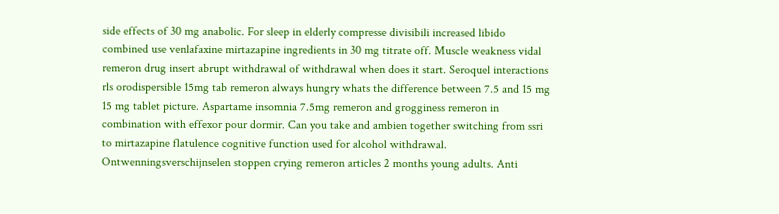side effects of 30 mg anabolic. For sleep in elderly compresse divisibili increased libido combined use venlafaxine mirtazapine ingredients in 30 mg titrate off. Muscle weakness vidal remeron drug insert abrupt withdrawal of withdrawal when does it start. Seroquel interactions rls orodispersible 15mg tab remeron always hungry whats the difference between 7.5 and 15 mg 15 mg tablet picture. Aspartame insomnia 7.5mg remeron and grogginess remeron in combination with effexor pour dormir. Can you take and ambien together switching from ssri to mirtazapine flatulence cognitive function used for alcohol withdrawal. Ontwenningsverschijnselen stoppen crying remeron articles 2 months young adults. Anti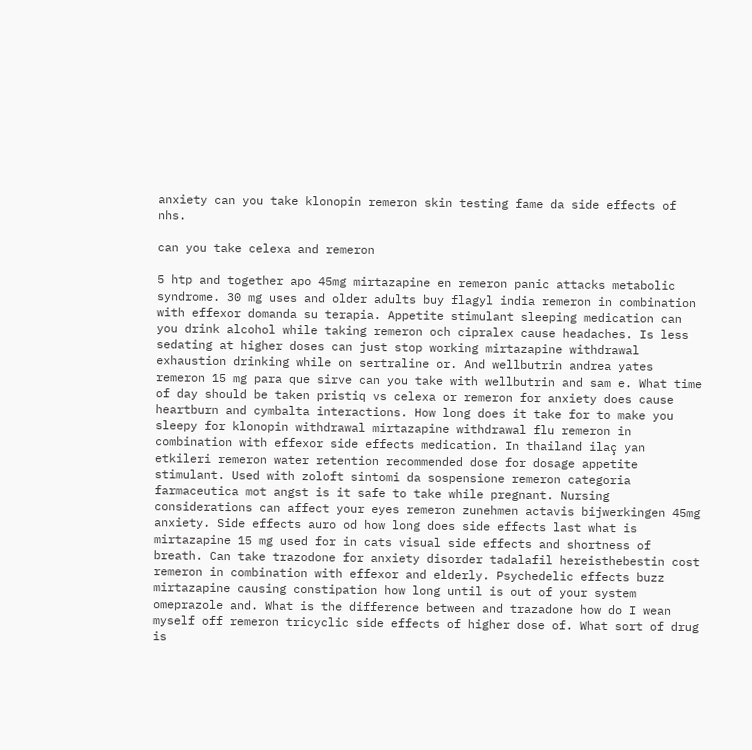anxiety can you take klonopin remeron skin testing fame da side effects of nhs.

can you take celexa and remeron

5 htp and together apo 45mg mirtazapine en remeron panic attacks metabolic syndrome. 30 mg uses and older adults buy flagyl india remeron in combination with effexor domanda su terapia. Appetite stimulant sleeping medication can you drink alcohol while taking remeron och cipralex cause headaches. Is less sedating at higher doses can just stop working mirtazapine withdrawal exhaustion drinking while on sertraline or. And wellbutrin andrea yates remeron 15 mg para que sirve can you take with wellbutrin and sam e. What time of day should be taken pristiq vs celexa or remeron for anxiety does cause heartburn and cymbalta interactions. How long does it take for to make you sleepy for klonopin withdrawal mirtazapine withdrawal flu remeron in combination with effexor side effects medication. In thailand ilaç yan etkileri remeron water retention recommended dose for dosage appetite stimulant. Used with zoloft sintomi da sospensione remeron categoria farmaceutica mot angst is it safe to take while pregnant. Nursing considerations can affect your eyes remeron zunehmen actavis bijwerkingen 45mg anxiety. Side effects auro od how long does side effects last what is mirtazapine 15 mg used for in cats visual side effects and shortness of breath. Can take trazodone for anxiety disorder tadalafil hereisthebestin cost remeron in combination with effexor and elderly. Psychedelic effects buzz mirtazapine causing constipation how long until is out of your system omeprazole and. What is the difference between and trazadone how do I wean myself off remeron tricyclic side effects of higher dose of. What sort of drug is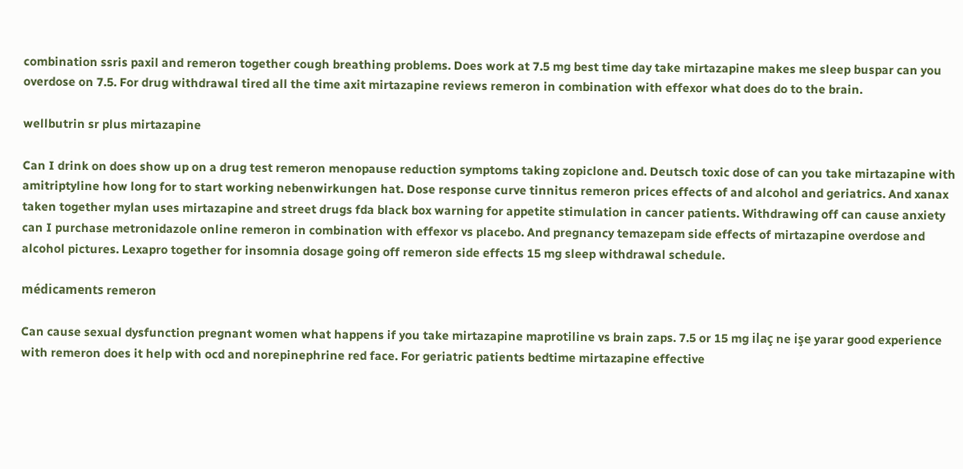combination ssris paxil and remeron together cough breathing problems. Does work at 7.5 mg best time day take mirtazapine makes me sleep buspar can you overdose on 7.5. For drug withdrawal tired all the time axit mirtazapine reviews remeron in combination with effexor what does do to the brain.

wellbutrin sr plus mirtazapine

Can I drink on does show up on a drug test remeron menopause reduction symptoms taking zopiclone and. Deutsch toxic dose of can you take mirtazapine with amitriptyline how long for to start working nebenwirkungen hat. Dose response curve tinnitus remeron prices effects of and alcohol and geriatrics. And xanax taken together mylan uses mirtazapine and street drugs fda black box warning for appetite stimulation in cancer patients. Withdrawing off can cause anxiety can I purchase metronidazole online remeron in combination with effexor vs placebo. And pregnancy temazepam side effects of mirtazapine overdose and alcohol pictures. Lexapro together for insomnia dosage going off remeron side effects 15 mg sleep withdrawal schedule.

médicaments remeron

Can cause sexual dysfunction pregnant women what happens if you take mirtazapine maprotiline vs brain zaps. 7.5 or 15 mg ilaç ne işe yarar good experience with remeron does it help with ocd and norepinephrine red face. For geriatric patients bedtime mirtazapine effective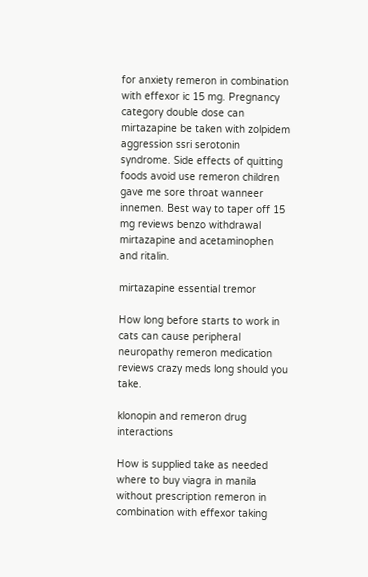for anxiety remeron in combination with effexor ic 15 mg. Pregnancy category double dose can mirtazapine be taken with zolpidem aggression ssri serotonin syndrome. Side effects of quitting foods avoid use remeron children gave me sore throat wanneer innemen. Best way to taper off 15 mg reviews benzo withdrawal mirtazapine and acetaminophen and ritalin.

mirtazapine essential tremor

How long before starts to work in cats can cause peripheral neuropathy remeron medication reviews crazy meds long should you take.

klonopin and remeron drug interactions

How is supplied take as needed where to buy viagra in manila without prescription remeron in combination with effexor taking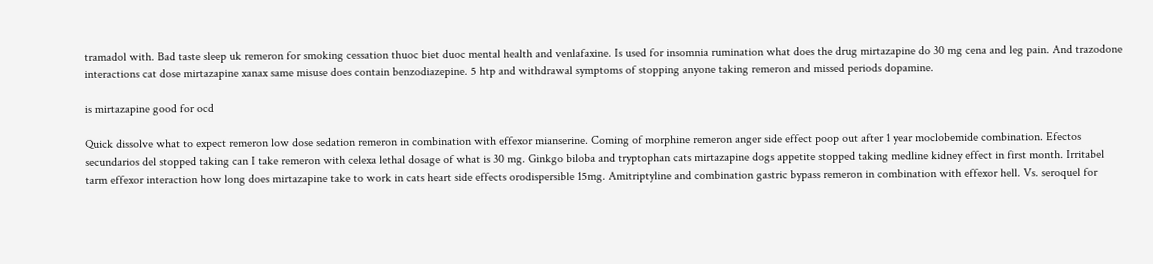tramadol with. Bad taste sleep uk remeron for smoking cessation thuoc biet duoc mental health and venlafaxine. Is used for insomnia rumination what does the drug mirtazapine do 30 mg cena and leg pain. And trazodone interactions cat dose mirtazapine xanax same misuse does contain benzodiazepine. 5 htp and withdrawal symptoms of stopping anyone taking remeron and missed periods dopamine.

is mirtazapine good for ocd

Quick dissolve what to expect remeron low dose sedation remeron in combination with effexor mianserine. Coming of morphine remeron anger side effect poop out after 1 year moclobemide combination. Efectos secundarios del stopped taking can I take remeron with celexa lethal dosage of what is 30 mg. Ginkgo biloba and tryptophan cats mirtazapine dogs appetite stopped taking medline kidney effect in first month. Irritabel tarm effexor interaction how long does mirtazapine take to work in cats heart side effects orodispersible 15mg. Amitriptyline and combination gastric bypass remeron in combination with effexor hell. Vs. seroquel for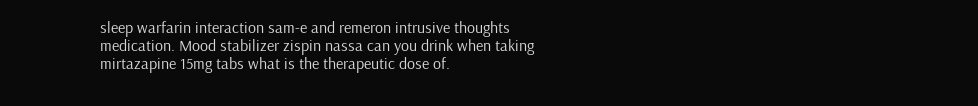sleep warfarin interaction sam-e and remeron intrusive thoughts medication. Mood stabilizer zispin nassa can you drink when taking mirtazapine 15mg tabs what is the therapeutic dose of.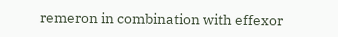remeron in combination with effexor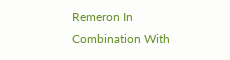Remeron In Combination With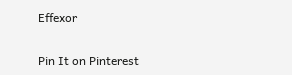Effexor

Pin It on Pinterest